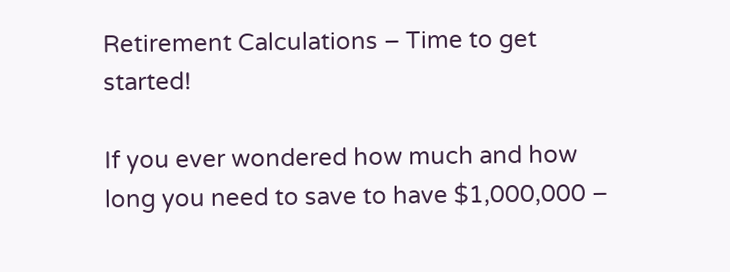Retirement Calculations – Time to get started!

If you ever wondered how much and how long you need to save to have $1,000,000 –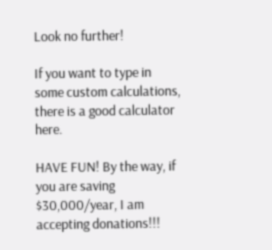Look no further!

If you want to type in some custom calculations, there is a good calculator here.

HAVE FUN! By the way, if you are saving $30,000/year, I am accepting donations!!!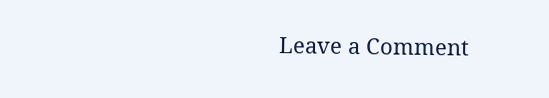Leave a Comment